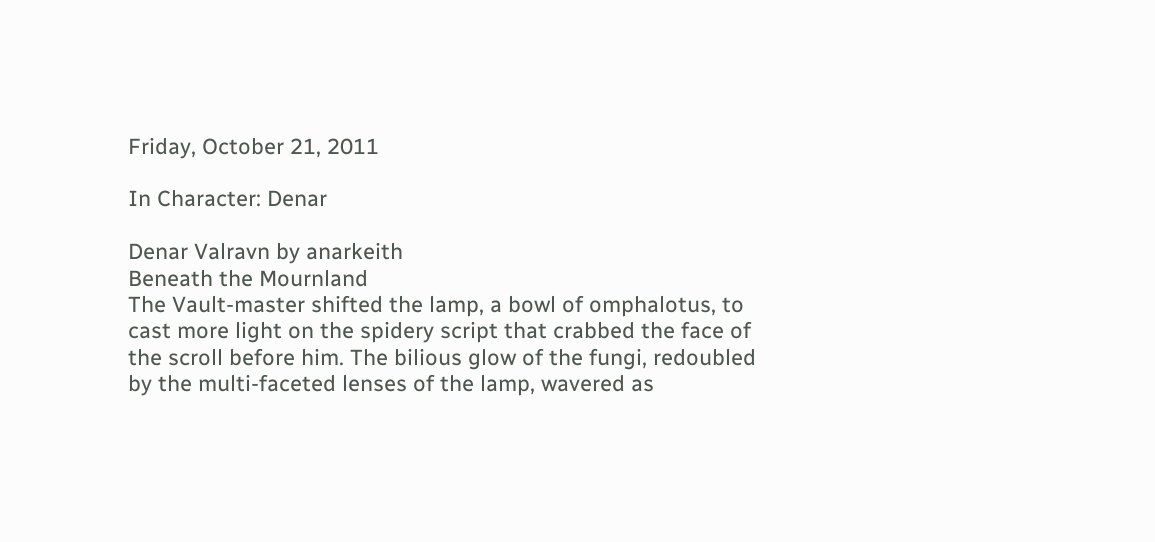Friday, October 21, 2011

In Character: Denar

Denar Valravn by anarkeith
Beneath the Mournland
The Vault-master shifted the lamp, a bowl of omphalotus, to cast more light on the spidery script that crabbed the face of the scroll before him. The bilious glow of the fungi, redoubled by the multi-faceted lenses of the lamp, wavered as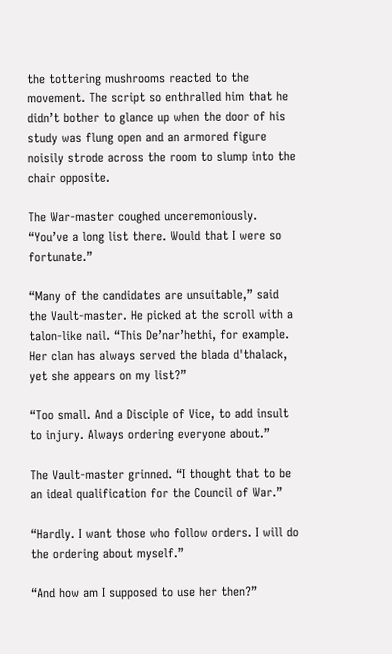the tottering mushrooms reacted to the movement. The script so enthralled him that he didn’t bother to glance up when the door of his study was flung open and an armored figure noisily strode across the room to slump into the chair opposite.

The War-master coughed unceremoniously.  “You’ve a long list there. Would that I were so fortunate.”

“Many of the candidates are unsuitable,” said the Vault-master. He picked at the scroll with a talon-like nail. “This De’nar’hethi, for example. Her clan has always served the blada d'thalack, yet she appears on my list?”

“Too small. And a Disciple of Vice, to add insult to injury. Always ordering everyone about.”

The Vault-master grinned. “I thought that to be an ideal qualification for the Council of War.”

“Hardly. I want those who follow orders. I will do the ordering about myself.”

“And how am I supposed to use her then?”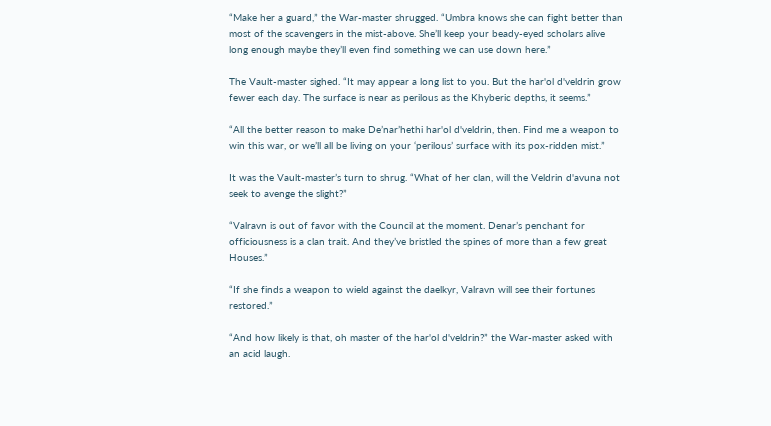“Make her a guard,” the War-master shrugged. “Umbra knows she can fight better than most of the scavengers in the mist-above. She’ll keep your beady-eyed scholars alive long enough maybe they’ll even find something we can use down here.”

The Vault-master sighed. “It may appear a long list to you. But the har'ol d'veldrin grow fewer each day. The surface is near as perilous as the Khyberic depths, it seems.”

“All the better reason to make De’nar’hethi har'ol d'veldrin, then. Find me a weapon to win this war, or we’ll all be living on your ‘perilous’ surface with its pox-ridden mist.”

It was the Vault-master’s turn to shrug. “What of her clan, will the Veldrin d'avuna not seek to avenge the slight?”

“Valravn is out of favor with the Council at the moment. Denar’s penchant for officiousness is a clan trait. And they’ve bristled the spines of more than a few great Houses.”

“If she finds a weapon to wield against the daelkyr, Valravn will see their fortunes restored.”

“And how likely is that, oh master of the har'ol d'veldrin?” the War-master asked with an acid laugh.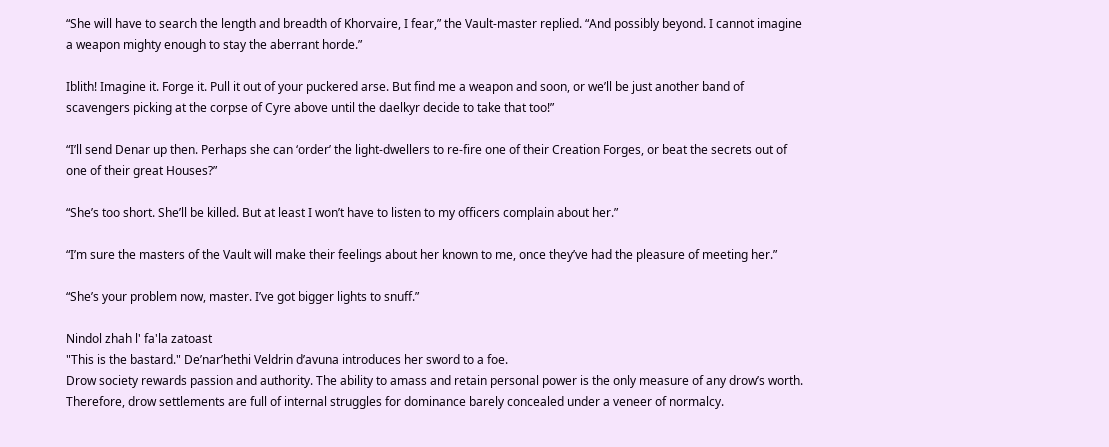“She will have to search the length and breadth of Khorvaire, I fear,” the Vault-master replied. “And possibly beyond. I cannot imagine a weapon mighty enough to stay the aberrant horde.”

Iblith! Imagine it. Forge it. Pull it out of your puckered arse. But find me a weapon and soon, or we’ll be just another band of scavengers picking at the corpse of Cyre above until the daelkyr decide to take that too!”

“I’ll send Denar up then. Perhaps she can ‘order’ the light-dwellers to re-fire one of their Creation Forges, or beat the secrets out of one of their great Houses?”

“She’s too short. She’ll be killed. But at least I won’t have to listen to my officers complain about her.”

“I’m sure the masters of the Vault will make their feelings about her known to me, once they’ve had the pleasure of meeting her.”

“She’s your problem now, master. I’ve got bigger lights to snuff.”

Nindol zhah l' fa'la zatoast
"This is the bastard." De’nar’hethi Veldrin d’avuna introduces her sword to a foe.
Drow society rewards passion and authority. The ability to amass and retain personal power is the only measure of any drow’s worth. Therefore, drow settlements are full of internal struggles for dominance barely concealed under a veneer of normalcy.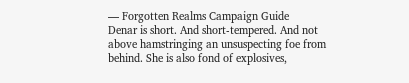— Forgotten Realms Campaign Guide
Denar is short. And short-tempered. And not above hamstringing an unsuspecting foe from behind. She is also fond of explosives,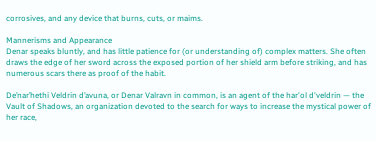corrosives, and any device that burns, cuts, or maims.

Mannerisms and Appearance
Denar speaks bluntly, and has little patience for (or understanding of) complex matters. She often draws the edge of her sword across the exposed portion of her shield arm before striking, and has numerous scars there as proof of the habit.

De’nar’hethi Veldrin d’avuna, or Denar Valravn in common, is an agent of the har'ol d'veldrin — the Vault of Shadows, an organization devoted to the search for ways to increase the mystical power of her race,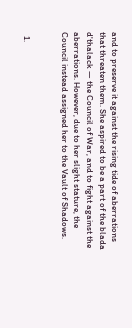and to preserve it against the rising tide of aberrations that threaten them. She aspired to be a part of the blada d'thalack — the Council of War, and to fight against the aberrations. However, due to her slight stature, the Council instead assigned her to the Vault of Shadows.


  1.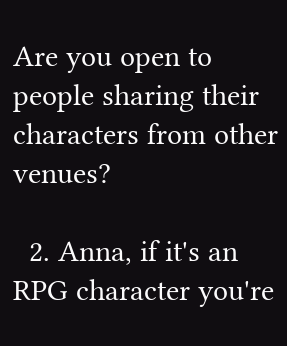Are you open to people sharing their characters from other venues?

  2. Anna, if it's an RPG character you're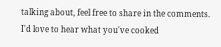talking about, feel free to share in the comments. I'd love to hear what you've cooked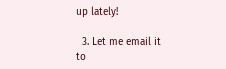up lately!

  3. Let me email it to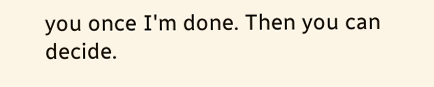you once I'm done. Then you can decide.